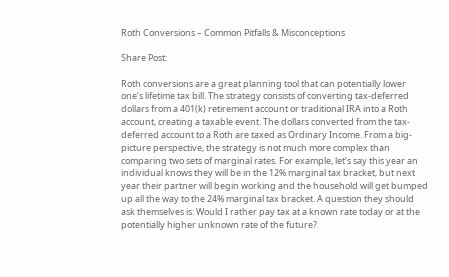Roth Conversions – Common Pitfalls & Misconceptions

Share Post:

Roth conversions are a great planning tool that can potentially lower one’s lifetime tax bill. The strategy consists of converting tax-deferred dollars from a 401(k) retirement account or traditional IRA into a Roth account, creating a taxable event. The dollars converted from the tax-deferred account to a Roth are taxed as Ordinary Income. From a big-picture perspective, the strategy is not much more complex than comparing two sets of marginal rates. For example, let’s say this year an individual knows they will be in the 12% marginal tax bracket, but next year their partner will begin working and the household will get bumped up all the way to the 24% marginal tax bracket. A question they should ask themselves is: Would I rather pay tax at a known rate today or at the potentially higher unknown rate of the future?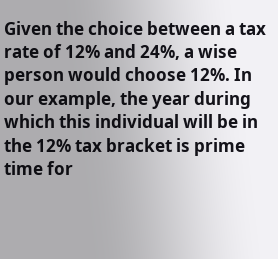Given the choice between a tax rate of 12% and 24%, a wise person would choose 12%. In our example, the year during which this individual will be in the 12% tax bracket is prime time for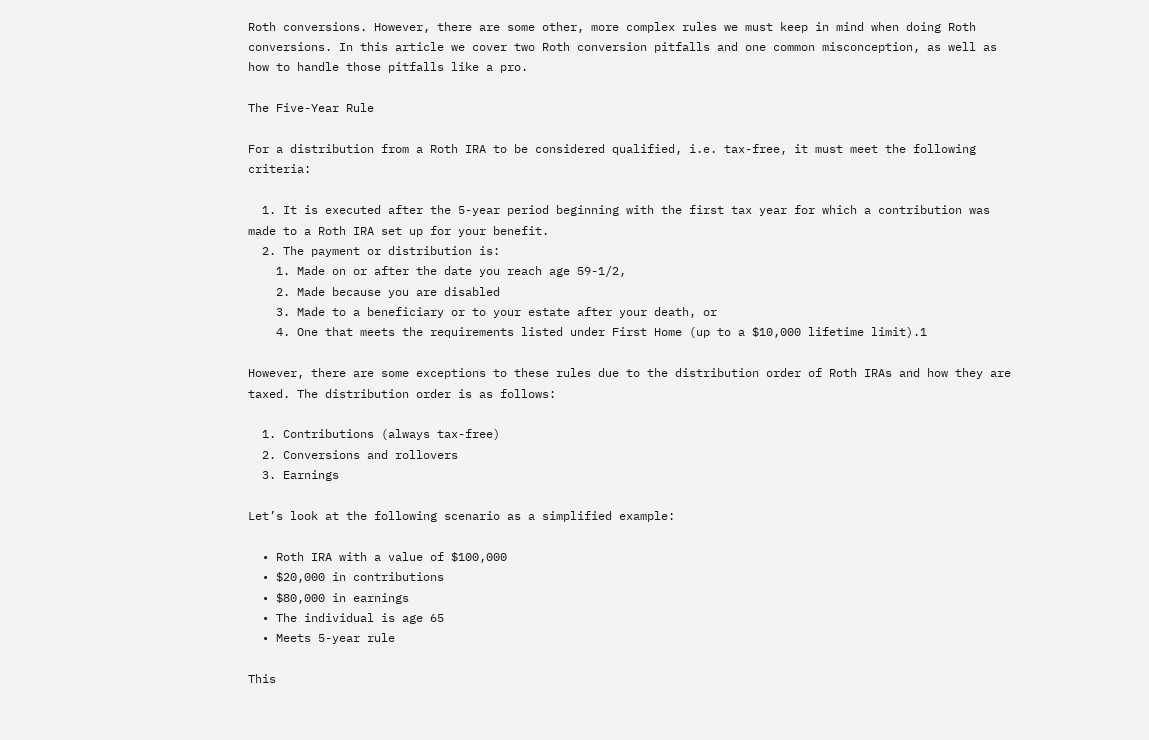Roth conversions. However, there are some other, more complex rules we must keep in mind when doing Roth conversions. In this article we cover two Roth conversion pitfalls and one common misconception, as well as how to handle those pitfalls like a pro.

The Five-Year Rule

For a distribution from a Roth IRA to be considered qualified, i.e. tax-free, it must meet the following criteria:

  1. It is executed after the 5-year period beginning with the first tax year for which a contribution was made to a Roth IRA set up for your benefit.
  2. The payment or distribution is:
    1. Made on or after the date you reach age 59-1/2,
    2. Made because you are disabled
    3. Made to a beneficiary or to your estate after your death, or
    4. One that meets the requirements listed under First Home (up to a $10,000 lifetime limit).1

However, there are some exceptions to these rules due to the distribution order of Roth IRAs and how they are taxed. The distribution order is as follows:

  1. Contributions (always tax-free)
  2. Conversions and rollovers
  3. Earnings

Let’s look at the following scenario as a simplified example:

  • Roth IRA with a value of $100,000
  • $20,000 in contributions
  • $80,000 in earnings
  • The individual is age 65
  • Meets 5-year rule

This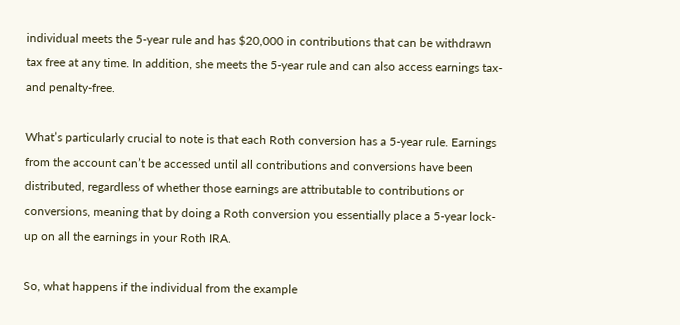individual meets the 5-year rule and has $20,000 in contributions that can be withdrawn tax free at any time. In addition, she meets the 5-year rule and can also access earnings tax- and penalty-free.

What’s particularly crucial to note is that each Roth conversion has a 5-year rule. Earnings from the account can’t be accessed until all contributions and conversions have been distributed, regardless of whether those earnings are attributable to contributions or conversions, meaning that by doing a Roth conversion you essentially place a 5-year lock-up on all the earnings in your Roth IRA.

So, what happens if the individual from the example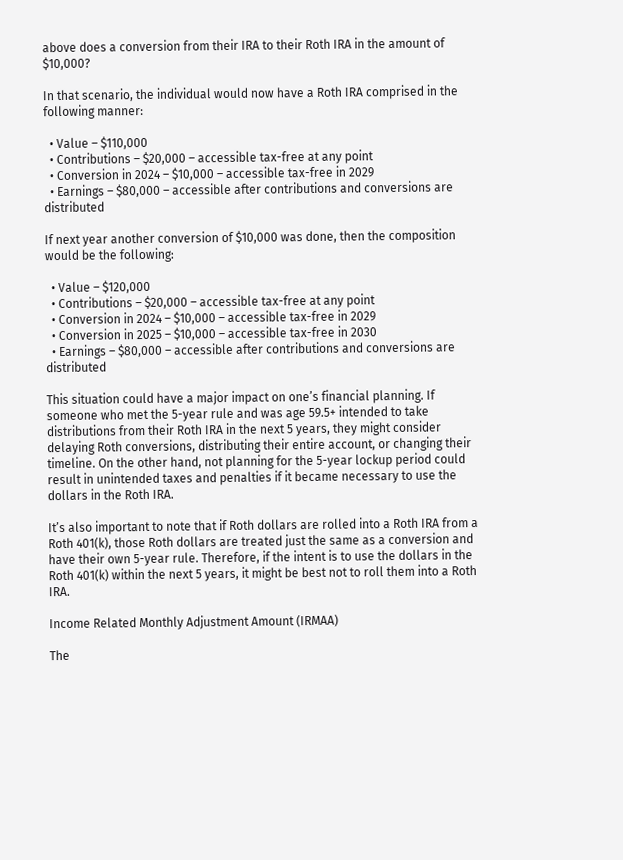above does a conversion from their IRA to their Roth IRA in the amount of $10,000?

In that scenario, the individual would now have a Roth IRA comprised in the following manner:

  • Value – $110,000
  • Contributions – $20,000 – accessible tax-free at any point
  • Conversion in 2024 – $10,000 – accessible tax-free in 2029
  • Earnings – $80,000 – accessible after contributions and conversions are distributed

If next year another conversion of $10,000 was done, then the composition would be the following:

  • Value – $120,000
  • Contributions – $20,000 – accessible tax-free at any point
  • Conversion in 2024 – $10,000 – accessible tax-free in 2029
  • Conversion in 2025 – $10,000 – accessible tax-free in 2030
  • Earnings – $80,000 – accessible after contributions and conversions are distributed

This situation could have a major impact on one’s financial planning. If someone who met the 5-year rule and was age 59.5+ intended to take distributions from their Roth IRA in the next 5 years, they might consider delaying Roth conversions, distributing their entire account, or changing their timeline. On the other hand, not planning for the 5-year lockup period could result in unintended taxes and penalties if it became necessary to use the dollars in the Roth IRA.

It’s also important to note that if Roth dollars are rolled into a Roth IRA from a Roth 401(k), those Roth dollars are treated just the same as a conversion and have their own 5-year rule. Therefore, if the intent is to use the dollars in the Roth 401(k) within the next 5 years, it might be best not to roll them into a Roth IRA.

Income Related Monthly Adjustment Amount (IRMAA)

The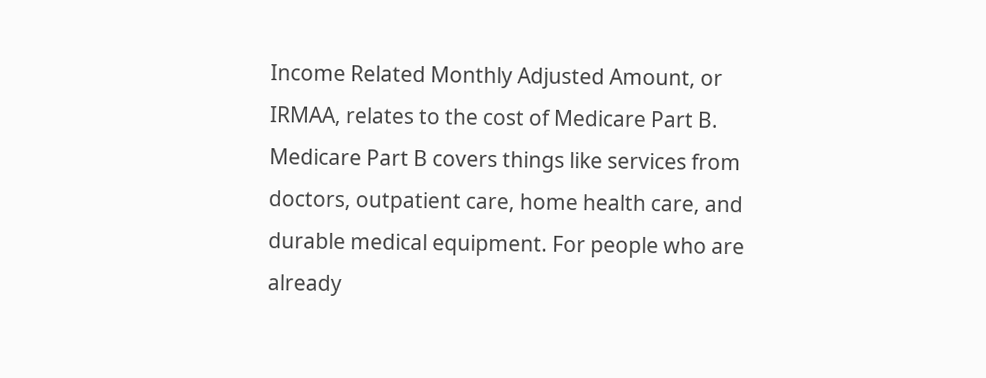Income Related Monthly Adjusted Amount, or IRMAA, relates to the cost of Medicare Part B. Medicare Part B covers things like services from doctors, outpatient care, home health care, and durable medical equipment. For people who are already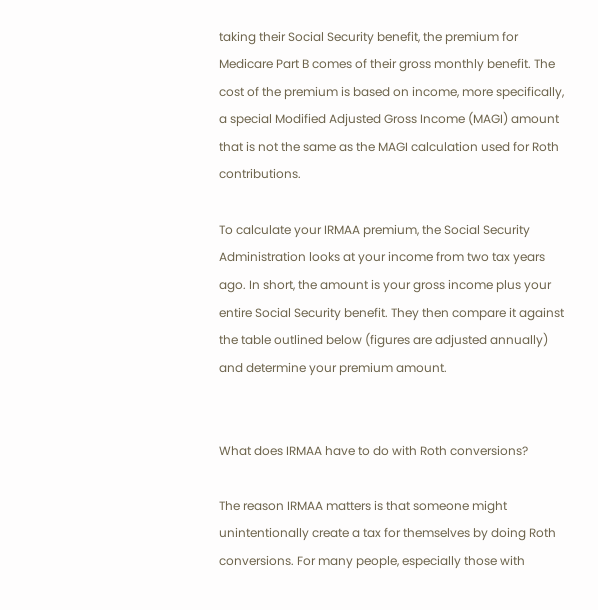taking their Social Security benefit, the premium for Medicare Part B comes of their gross monthly benefit. The cost of the premium is based on income, more specifically, a special Modified Adjusted Gross Income (MAGI) amount that is not the same as the MAGI calculation used for Roth contributions.

To calculate your IRMAA premium, the Social Security Administration looks at your income from two tax years ago. In short, the amount is your gross income plus your entire Social Security benefit. They then compare it against the table outlined below (figures are adjusted annually) and determine your premium amount.


What does IRMAA have to do with Roth conversions?

The reason IRMAA matters is that someone might unintentionally create a tax for themselves by doing Roth conversions. For many people, especially those with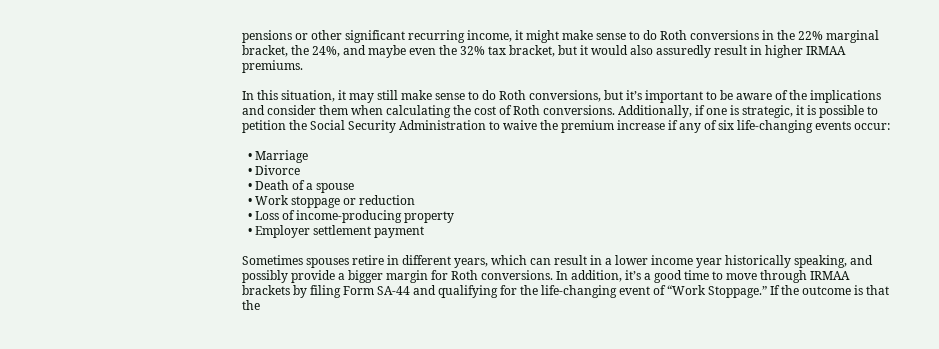pensions or other significant recurring income, it might make sense to do Roth conversions in the 22% marginal bracket, the 24%, and maybe even the 32% tax bracket, but it would also assuredly result in higher IRMAA premiums.

In this situation, it may still make sense to do Roth conversions, but it’s important to be aware of the implications and consider them when calculating the cost of Roth conversions. Additionally, if one is strategic, it is possible to petition the Social Security Administration to waive the premium increase if any of six life-changing events occur:

  • Marriage
  • Divorce
  • Death of a spouse
  • Work stoppage or reduction
  • Loss of income-producing property
  • Employer settlement payment

Sometimes spouses retire in different years, which can result in a lower income year historically speaking, and possibly provide a bigger margin for Roth conversions. In addition, it’s a good time to move through IRMAA brackets by filing Form SA-44 and qualifying for the life-changing event of “Work Stoppage.” If the outcome is that the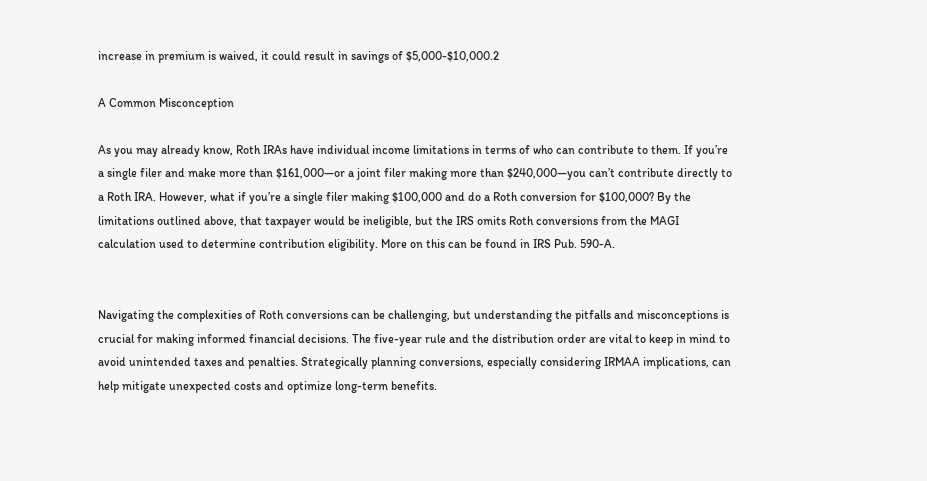increase in premium is waived, it could result in savings of $5,000-$10,000.2

A Common Misconception

As you may already know, Roth IRAs have individual income limitations in terms of who can contribute to them. If you’re a single filer and make more than $161,000—or a joint filer making more than $240,000—you can’t contribute directly to a Roth IRA. However, what if you’re a single filer making $100,000 and do a Roth conversion for $100,000? By the limitations outlined above, that taxpayer would be ineligible, but the IRS omits Roth conversions from the MAGI calculation used to determine contribution eligibility. More on this can be found in IRS Pub. 590-A.


Navigating the complexities of Roth conversions can be challenging, but understanding the pitfalls and misconceptions is crucial for making informed financial decisions. The five-year rule and the distribution order are vital to keep in mind to avoid unintended taxes and penalties. Strategically planning conversions, especially considering IRMAA implications, can help mitigate unexpected costs and optimize long-term benefits.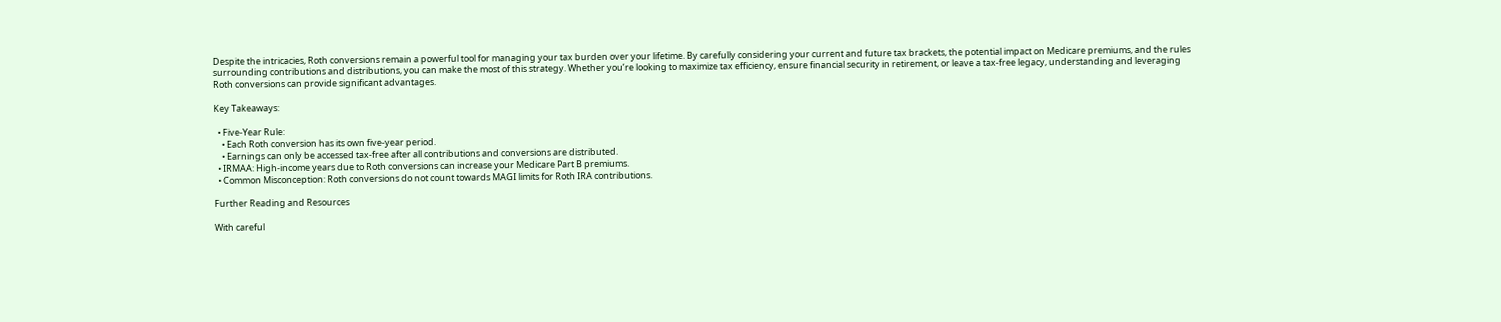Despite the intricacies, Roth conversions remain a powerful tool for managing your tax burden over your lifetime. By carefully considering your current and future tax brackets, the potential impact on Medicare premiums, and the rules surrounding contributions and distributions, you can make the most of this strategy. Whether you’re looking to maximize tax efficiency, ensure financial security in retirement, or leave a tax-free legacy, understanding and leveraging Roth conversions can provide significant advantages.

Key Takeaways:

  • Five-Year Rule:
    • Each Roth conversion has its own five-year period.
    • Earnings can only be accessed tax-free after all contributions and conversions are distributed.
  • IRMAA: High-income years due to Roth conversions can increase your Medicare Part B premiums.
  • Common Misconception: Roth conversions do not count towards MAGI limits for Roth IRA contributions.

Further Reading and Resources

With careful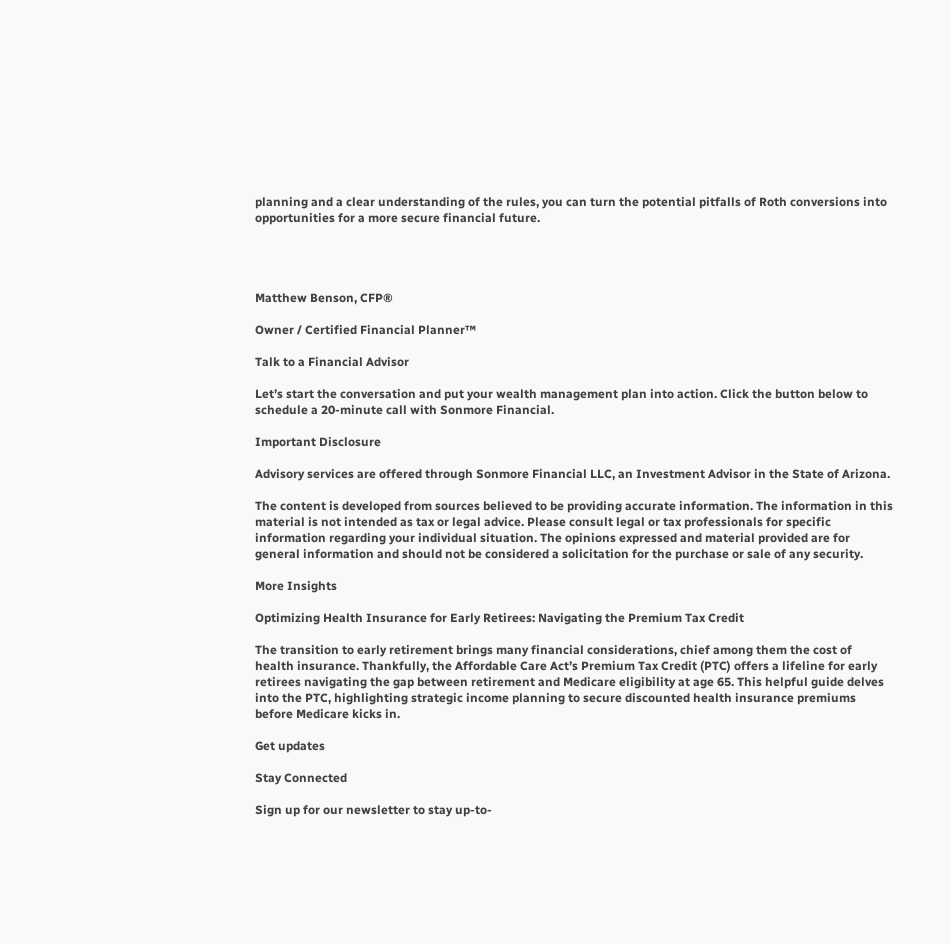planning and a clear understanding of the rules, you can turn the potential pitfalls of Roth conversions into opportunities for a more secure financial future.




Matthew Benson, CFP®

Owner / Certified Financial Planner™

Talk to a Financial Advisor

Let’s start the conversation and put your wealth management plan into action. Click the button below to schedule a 20-minute call with Sonmore Financial.

Important Disclosure

Advisory services are offered through Sonmore Financial LLC, an Investment Advisor in the State of Arizona.

The content is developed from sources believed to be providing accurate information. The information in this material is not intended as tax or legal advice. Please consult legal or tax professionals for specific information regarding your individual situation. The opinions expressed and material provided are for general information and should not be considered a solicitation for the purchase or sale of any security.

More Insights

Optimizing Health Insurance for Early Retirees: Navigating the Premium Tax Credit

The transition to early retirement brings many financial considerations, chief among them the cost of health insurance. Thankfully, the Affordable Care Act’s Premium Tax Credit (PTC) offers a lifeline for early retirees navigating the gap between retirement and Medicare eligibility at age 65. This helpful guide delves into the PTC, highlighting strategic income planning to secure discounted health insurance premiums before Medicare kicks in.

Get updates

Stay Connected

Sign up for our newsletter to stay up-to-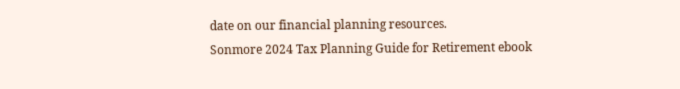date on our financial planning resources.
Sonmore 2024 Tax Planning Guide for Retirement ebook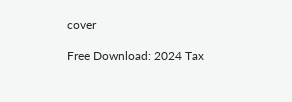cover

Free Download: 2024 Tax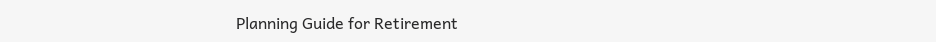Planning Guide for Retirement